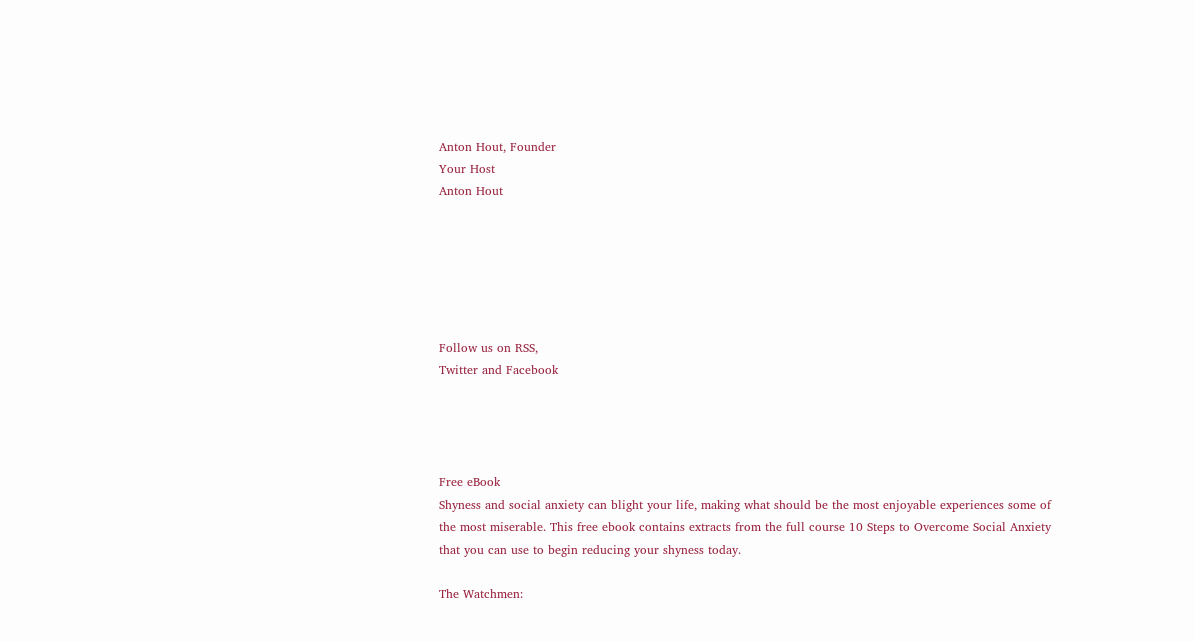Anton Hout, Founder
Your Host
Anton Hout






Follow us on RSS,
Twitter and Facebook




Free eBook
Shyness and social anxiety can blight your life, making what should be the most enjoyable experiences some of the most miserable. This free ebook contains extracts from the full course 10 Steps to Overcome Social Anxiety that you can use to begin reducing your shyness today.

The Watchmen: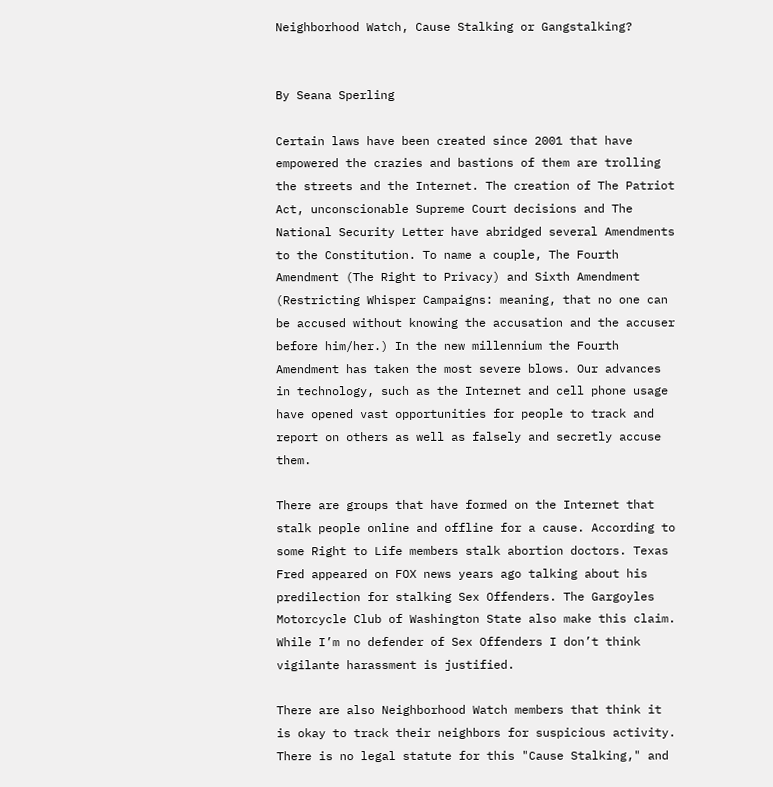Neighborhood Watch, Cause Stalking or Gangstalking?


By Seana Sperling

Certain laws have been created since 2001 that have empowered the crazies and bastions of them are trolling the streets and the Internet. The creation of The Patriot Act, unconscionable Supreme Court decisions and The National Security Letter have abridged several Amendments to the Constitution. To name a couple, The Fourth Amendment (The Right to Privacy) and Sixth Amendment (Restricting Whisper Campaigns: meaning, that no one can be accused without knowing the accusation and the accuser before him/her.) In the new millennium the Fourth Amendment has taken the most severe blows. Our advances in technology, such as the Internet and cell phone usage have opened vast opportunities for people to track and report on others as well as falsely and secretly accuse them.

There are groups that have formed on the Internet that stalk people online and offline for a cause. According to some Right to Life members stalk abortion doctors. Texas Fred appeared on FOX news years ago talking about his predilection for stalking Sex Offenders. The Gargoyles Motorcycle Club of Washington State also make this claim. While I’m no defender of Sex Offenders I don’t think vigilante harassment is justified.

There are also Neighborhood Watch members that think it is okay to track their neighbors for suspicious activity. There is no legal statute for this "Cause Stalking," and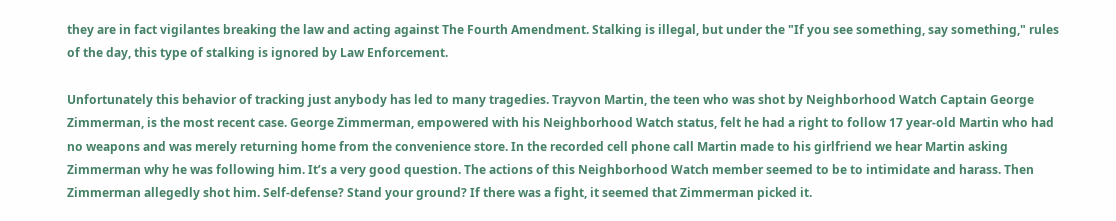they are in fact vigilantes breaking the law and acting against The Fourth Amendment. Stalking is illegal, but under the "If you see something, say something," rules of the day, this type of stalking is ignored by Law Enforcement.

Unfortunately this behavior of tracking just anybody has led to many tragedies. Trayvon Martin, the teen who was shot by Neighborhood Watch Captain George Zimmerman, is the most recent case. George Zimmerman, empowered with his Neighborhood Watch status, felt he had a right to follow 17 year-old Martin who had no weapons and was merely returning home from the convenience store. In the recorded cell phone call Martin made to his girlfriend we hear Martin asking Zimmerman why he was following him. It’s a very good question. The actions of this Neighborhood Watch member seemed to be to intimidate and harass. Then Zimmerman allegedly shot him. Self-defense? Stand your ground? If there was a fight, it seemed that Zimmerman picked it.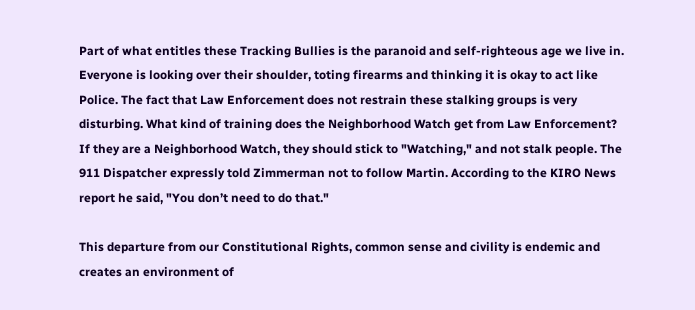Part of what entitles these Tracking Bullies is the paranoid and self-righteous age we live in. Everyone is looking over their shoulder, toting firearms and thinking it is okay to act like Police. The fact that Law Enforcement does not restrain these stalking groups is very disturbing. What kind of training does the Neighborhood Watch get from Law Enforcement? If they are a Neighborhood Watch, they should stick to "Watching," and not stalk people. The 911 Dispatcher expressly told Zimmerman not to follow Martin. According to the KIRO News report he said, "You don’t need to do that."

This departure from our Constitutional Rights, common sense and civility is endemic and creates an environment of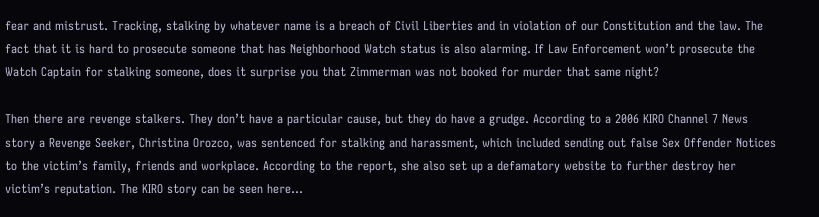fear and mistrust. Tracking, stalking by whatever name is a breach of Civil Liberties and in violation of our Constitution and the law. The fact that it is hard to prosecute someone that has Neighborhood Watch status is also alarming. If Law Enforcement won’t prosecute the Watch Captain for stalking someone, does it surprise you that Zimmerman was not booked for murder that same night?

Then there are revenge stalkers. They don’t have a particular cause, but they do have a grudge. According to a 2006 KIRO Channel 7 News story a Revenge Seeker, Christina Orozco, was sentenced for stalking and harassment, which included sending out false Sex Offender Notices to the victim’s family, friends and workplace. According to the report, she also set up a defamatory website to further destroy her victim’s reputation. The KIRO story can be seen here...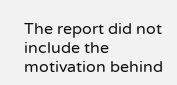The report did not include the motivation behind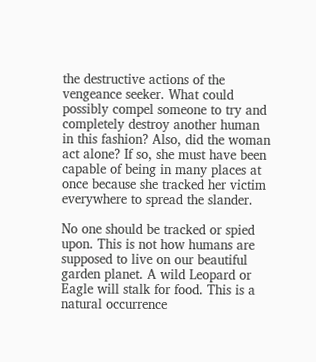the destructive actions of the vengeance seeker. What could possibly compel someone to try and completely destroy another human in this fashion? Also, did the woman act alone? If so, she must have been capable of being in many places at once because she tracked her victim everywhere to spread the slander.

No one should be tracked or spied upon. This is not how humans are supposed to live on our beautiful garden planet. A wild Leopard or Eagle will stalk for food. This is a natural occurrence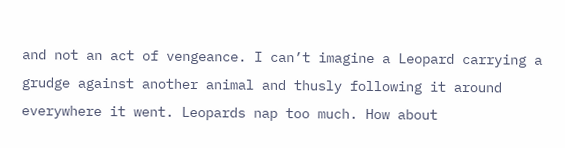and not an act of vengeance. I can’t imagine a Leopard carrying a grudge against another animal and thusly following it around everywhere it went. Leopards nap too much. How about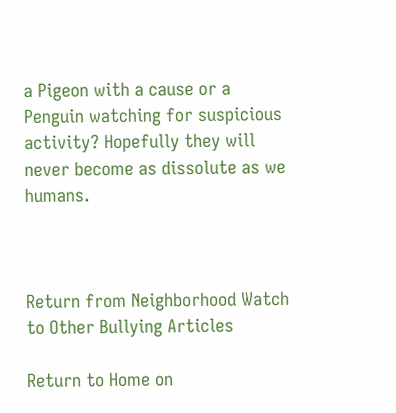a Pigeon with a cause or a Penguin watching for suspicious activity? Hopefully they will never become as dissolute as we humans.



Return from Neighborhood Watch to Other Bullying Articles

Return to Home on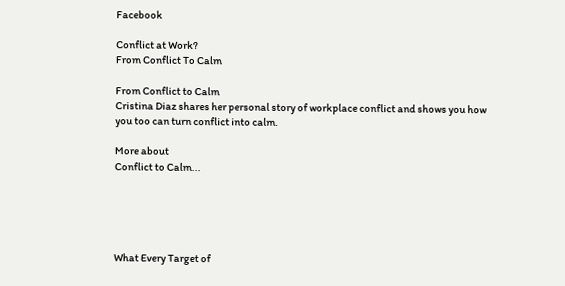Facebook

Conflict at Work?
From Conflict To Calm

From Conflict to Calm
Cristina Diaz shares her personal story of workplace conflict and shows you how you too can turn conflict into calm.

More about
Conflict to Calm...





What Every Target of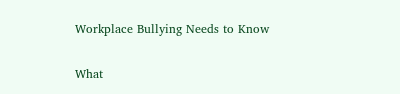Workplace Bullying Needs to Know


What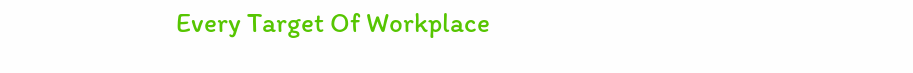Every Target Of Workplace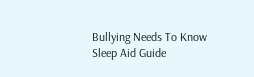Bullying Needs To Know
Sleep Aid Guide